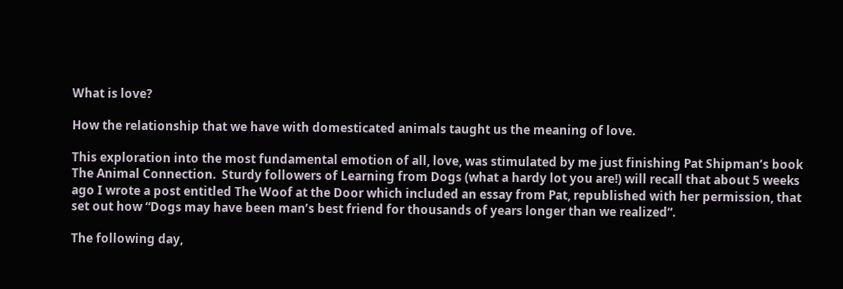What is love?

How the relationship that we have with domesticated animals taught us the meaning of love.

This exploration into the most fundamental emotion of all, love, was stimulated by me just finishing Pat Shipman’s book The Animal Connection.  Sturdy followers of Learning from Dogs (what a hardy lot you are!) will recall that about 5 weeks ago I wrote a post entitled The Woof at the Door which included an essay from Pat, republished with her permission, that set out how “Dogs may have been man’s best friend for thousands of years longer than we realized“.

The following day,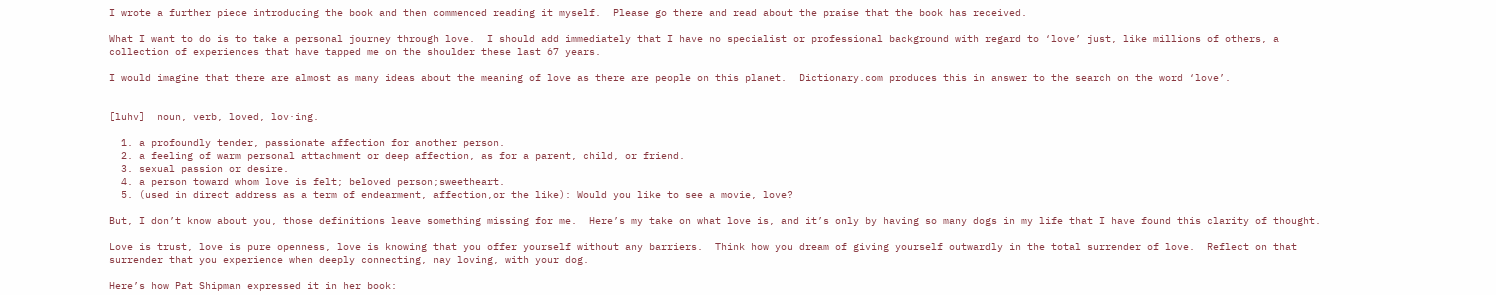I wrote a further piece introducing the book and then commenced reading it myself.  Please go there and read about the praise that the book has received.

What I want to do is to take a personal journey through love.  I should add immediately that I have no specialist or professional background with regard to ‘love’ just, like millions of others, a collection of experiences that have tapped me on the shoulder these last 67 years.

I would imagine that there are almost as many ideas about the meaning of love as there are people on this planet.  Dictionary.com produces this in answer to the search on the word ‘love’.


[luhv]  noun, verb, loved, lov·ing.

  1. a profoundly tender, passionate affection for another person.
  2. a feeling of warm personal attachment or deep affection, as for a parent, child, or friend.
  3. sexual passion or desire.
  4. a person toward whom love is felt; beloved person;sweetheart.
  5. (used in direct address as a term of endearment, affection,or the like): Would you like to see a movie, love?

But, I don’t know about you, those definitions leave something missing for me.  Here’s my take on what love is, and it’s only by having so many dogs in my life that I have found this clarity of thought.

Love is trust, love is pure openness, love is knowing that you offer yourself without any barriers.  Think how you dream of giving yourself outwardly in the total surrender of love.  Reflect on that surrender that you experience when deeply connecting, nay loving, with your dog.

Here’s how Pat Shipman expressed it in her book: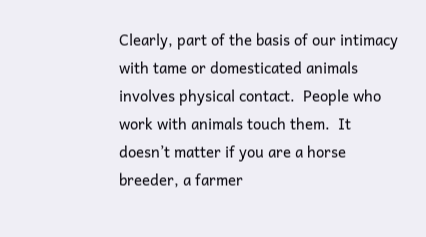Clearly, part of the basis of our intimacy with tame or domesticated animals involves physical contact.  People who work with animals touch them.  It doesn’t matter if you are a horse breeder, a farmer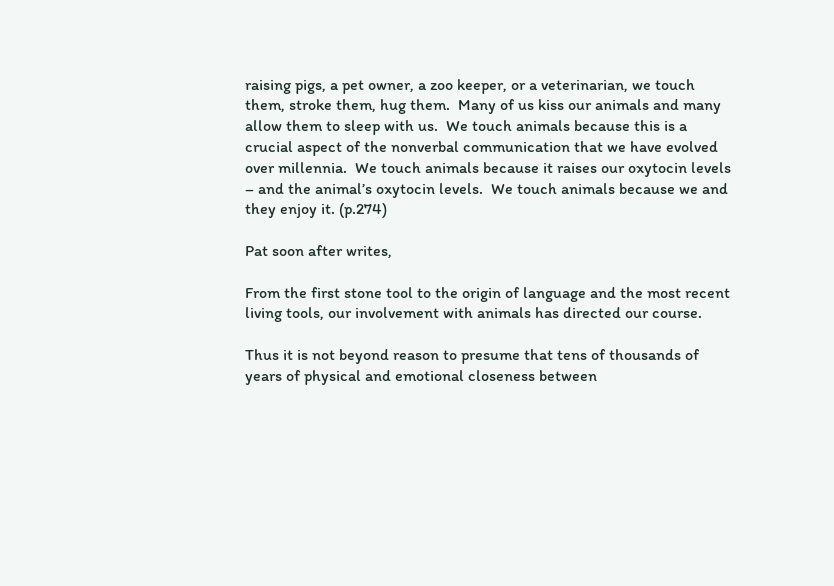raising pigs, a pet owner, a zoo keeper, or a veterinarian, we touch them, stroke them, hug them.  Many of us kiss our animals and many allow them to sleep with us.  We touch animals because this is a crucial aspect of the nonverbal communication that we have evolved over millennia.  We touch animals because it raises our oxytocin levels – and the animal’s oxytocin levels.  We touch animals because we and they enjoy it. (p.274)

Pat soon after writes,

From the first stone tool to the origin of language and the most recent living tools, our involvement with animals has directed our course.

Thus it is not beyond reason to presume that tens of thousands of years of physical and emotional closeness between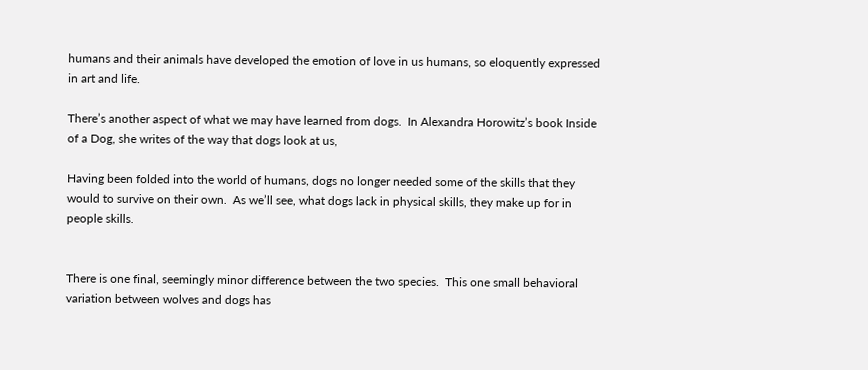humans and their animals have developed the emotion of love in us humans, so eloquently expressed in art and life.

There’s another aspect of what we may have learned from dogs.  In Alexandra Horowitz’s book Inside of a Dog, she writes of the way that dogs look at us,

Having been folded into the world of humans, dogs no longer needed some of the skills that they would to survive on their own.  As we’ll see, what dogs lack in physical skills, they make up for in people skills.


There is one final, seemingly minor difference between the two species.  This one small behavioral variation between wolves and dogs has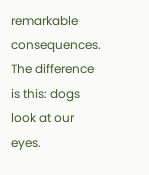remarkable consequences.  The difference is this: dogs look at our eyes.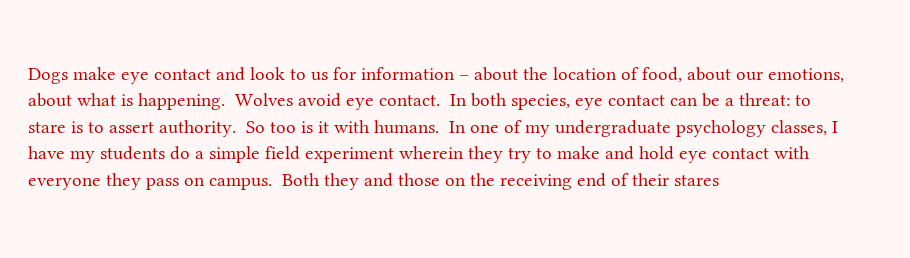Dogs make eye contact and look to us for information – about the location of food, about our emotions, about what is happening.  Wolves avoid eye contact.  In both species, eye contact can be a threat: to stare is to assert authority.  So too is it with humans.  In one of my undergraduate psychology classes, I have my students do a simple field experiment wherein they try to make and hold eye contact with everyone they pass on campus.  Both they and those on the receiving end of their stares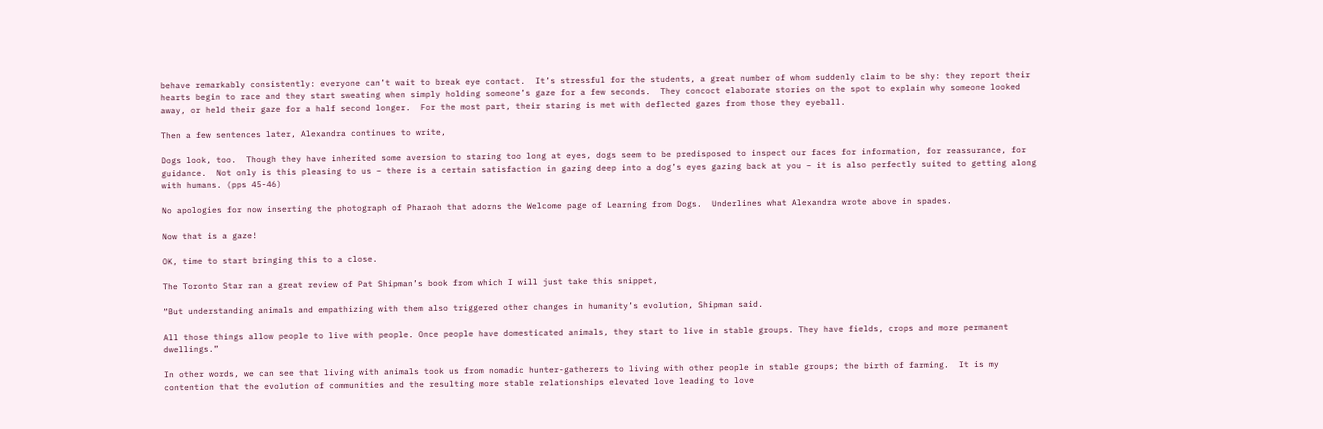behave remarkably consistently: everyone can’t wait to break eye contact.  It’s stressful for the students, a great number of whom suddenly claim to be shy: they report their hearts begin to race and they start sweating when simply holding someone’s gaze for a few seconds.  They concoct elaborate stories on the spot to explain why someone looked away, or held their gaze for a half second longer.  For the most part, their staring is met with deflected gazes from those they eyeball.

Then a few sentences later, Alexandra continues to write,

Dogs look, too.  Though they have inherited some aversion to staring too long at eyes, dogs seem to be predisposed to inspect our faces for information, for reassurance, for guidance.  Not only is this pleasing to us – there is a certain satisfaction in gazing deep into a dog’s eyes gazing back at you – it is also perfectly suited to getting along with humans. (pps 45-46)

No apologies for now inserting the photograph of Pharaoh that adorns the Welcome page of Learning from Dogs.  Underlines what Alexandra wrote above in spades.

Now that is a gaze!

OK, time to start bringing this to a close.

The Toronto Star ran a great review of Pat Shipman’s book from which I will just take this snippet,

“But understanding animals and empathizing with them also triggered other changes in humanity’s evolution, Shipman said.

All those things allow people to live with people. Once people have domesticated animals, they start to live in stable groups. They have fields, crops and more permanent dwellings.”

In other words, we can see that living with animals took us from nomadic hunter-gatherers to living with other people in stable groups; the birth of farming.  It is my contention that the evolution of communities and the resulting more stable relationships elevated love leading to love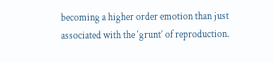becoming a higher order emotion than just associated with the ‘grunt’ of reproduction.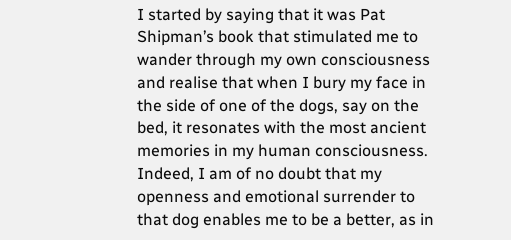I started by saying that it was Pat Shipman’s book that stimulated me to wander through my own consciousness and realise that when I bury my face in the side of one of the dogs, say on the bed, it resonates with the most ancient memories in my human consciousness.  Indeed, I am of no doubt that my openness and emotional surrender to that dog enables me to be a better, as in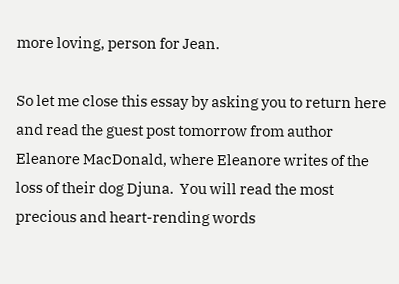more loving, person for Jean.

So let me close this essay by asking you to return here and read the guest post tomorrow from author Eleanore MacDonald, where Eleanore writes of the loss of their dog Djuna.  You will read the most precious and heart-rending words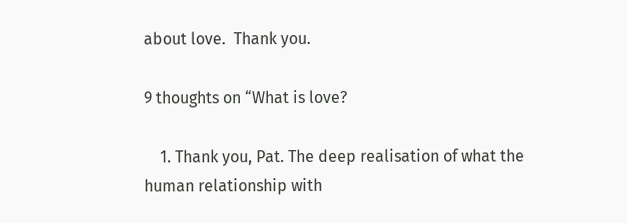about love.  Thank you.

9 thoughts on “What is love?

    1. Thank you, Pat. The deep realisation of what the human relationship with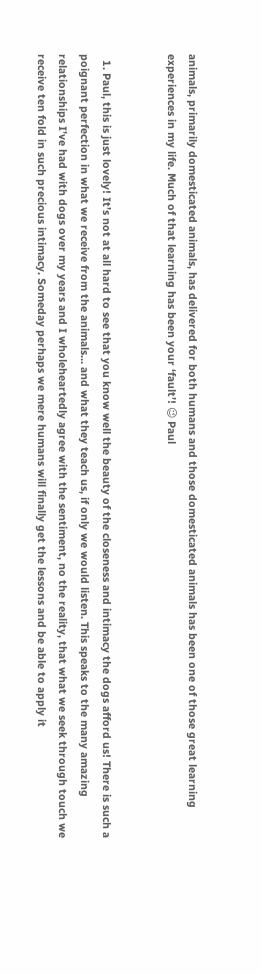animals, primarily domesticated animals, has delivered for both humans and those domesticated animals has been one of those great learning experiences in my life. Much of that learning has been your ‘fault’! 😉 Paul


  1. Paul, this is just lovely! It’s not at all hard to see that you know well the beauty of the closeness and intimacy the dogs afford us! There is such a poignant perfection in what we receive from the animals… and what they teach us, if only we would listen. This speaks to the many amazing relationships I’ve had with dogs over my years and I wholeheartedly agree with the sentiment, no the reality, that what we seek through touch we receive ten fold in such precious intimacy. Someday perhaps we mere humans will finally get the lessons and be able to apply it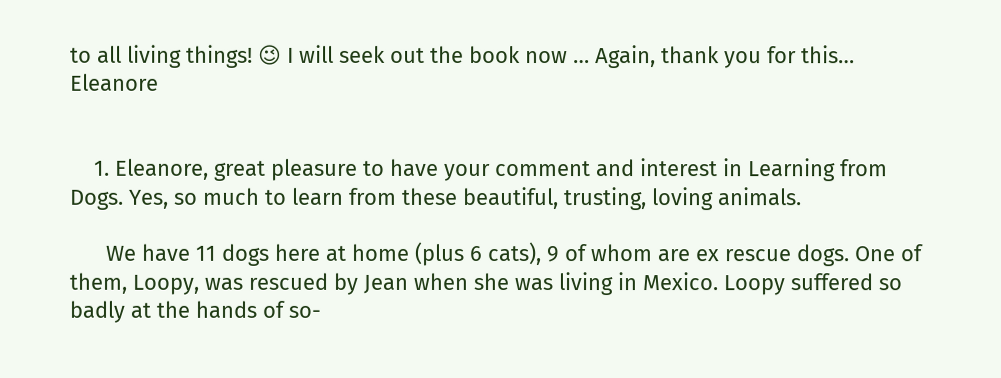to all living things! 😉 I will seek out the book now … Again, thank you for this… Eleanore


    1. Eleanore, great pleasure to have your comment and interest in Learning from Dogs. Yes, so much to learn from these beautiful, trusting, loving animals.

      We have 11 dogs here at home (plus 6 cats), 9 of whom are ex rescue dogs. One of them, Loopy, was rescued by Jean when she was living in Mexico. Loopy suffered so badly at the hands of so-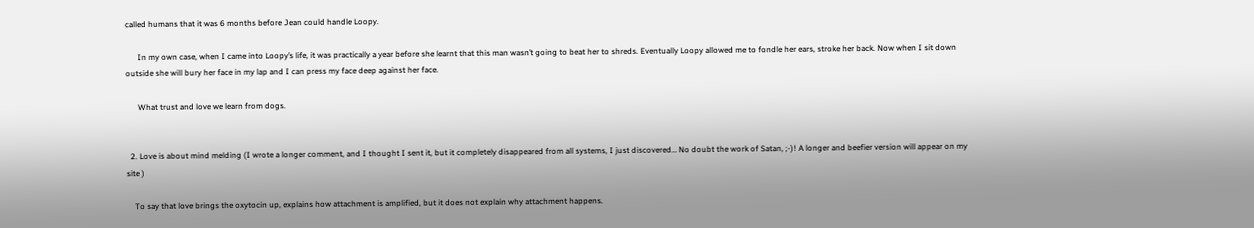called humans that it was 6 months before Jean could handle Loopy.

      In my own case, when I came into Loopy’s life, it was practically a year before she learnt that this man wasn’t going to beat her to shreds. Eventually Loopy allowed me to fondle her ears, stroke her back. Now when I sit down outside she will bury her face in my lap and I can press my face deep against her face.

      What trust and love we learn from dogs.


  2. Love is about mind melding (I wrote a longer comment, and I thought I sent it, but it completely disappeared from all systems, I just discovered… No doubt the work of Satan, ;-)! A longer and beefier version will appear on my site )

    To say that love brings the oxytocin up, explains how attachment is amplified, but it does not explain why attachment happens.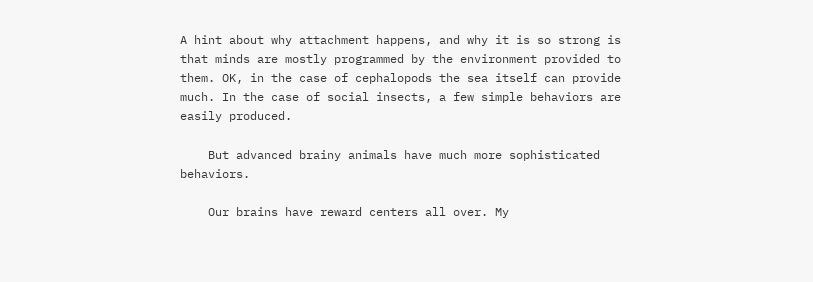A hint about why attachment happens, and why it is so strong is that minds are mostly programmed by the environment provided to them. OK, in the case of cephalopods the sea itself can provide much. In the case of social insects, a few simple behaviors are easily produced.

    But advanced brainy animals have much more sophisticated behaviors.

    Our brains have reward centers all over. My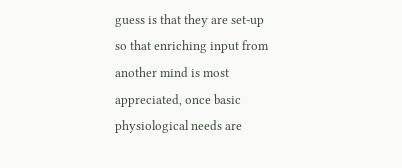guess is that they are set-up so that enriching input from another mind is most appreciated, once basic physiological needs are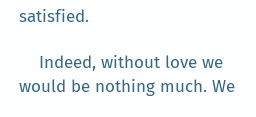satisfied.

    Indeed, without love we would be nothing much. We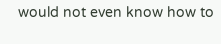would not even know how to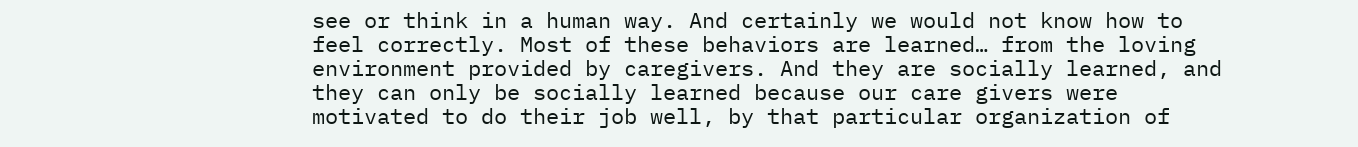see or think in a human way. And certainly we would not know how to feel correctly. Most of these behaviors are learned… from the loving environment provided by caregivers. And they are socially learned, and they can only be socially learned because our care givers were motivated to do their job well, by that particular organization of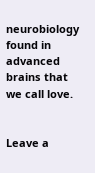neurobiology found in advanced brains that we call love.


Leave a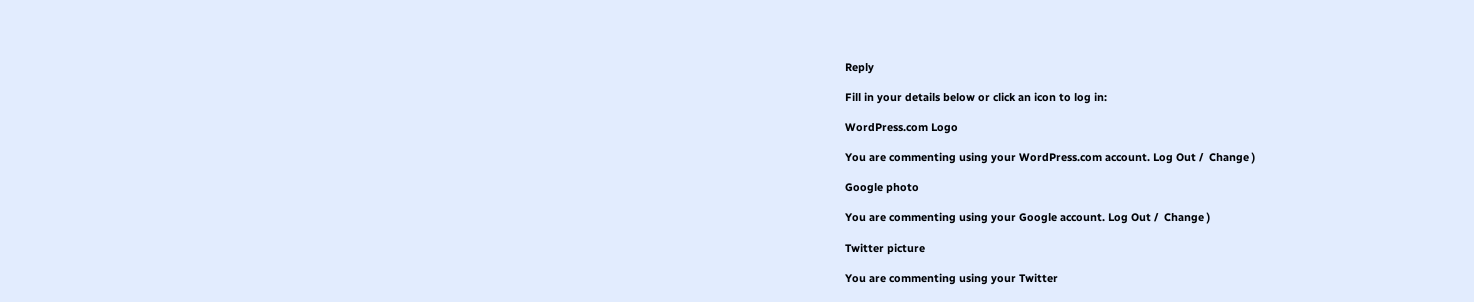Reply

Fill in your details below or click an icon to log in:

WordPress.com Logo

You are commenting using your WordPress.com account. Log Out /  Change )

Google photo

You are commenting using your Google account. Log Out /  Change )

Twitter picture

You are commenting using your Twitter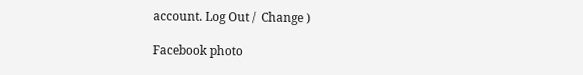account. Log Out /  Change )

Facebook photo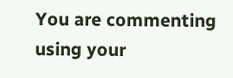You are commenting using your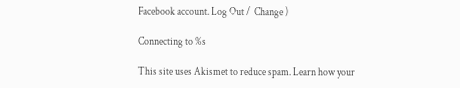Facebook account. Log Out /  Change )

Connecting to %s

This site uses Akismet to reduce spam. Learn how your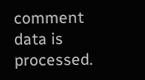comment data is processed.